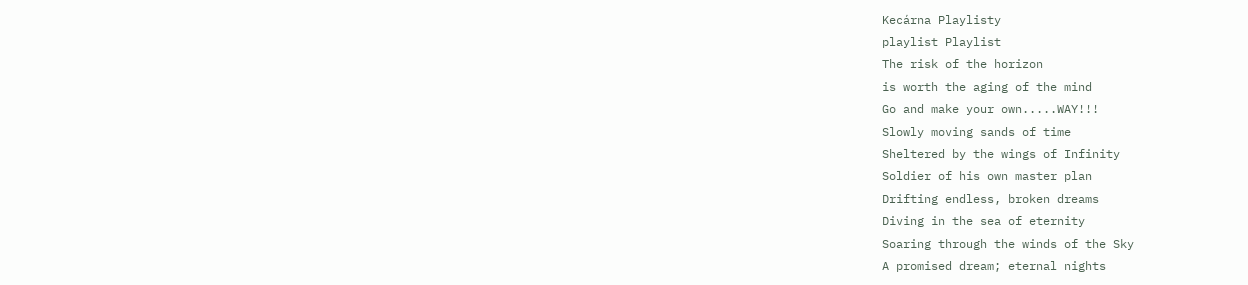Kecárna Playlisty
playlist Playlist
The risk of the horizon
is worth the aging of the mind
Go and make your own.....WAY!!!
Slowly moving sands of time
Sheltered by the wings of Infinity
Soldier of his own master plan
Drifting endless, broken dreams
Diving in the sea of eternity
Soaring through the winds of the Sky
A promised dream; eternal nights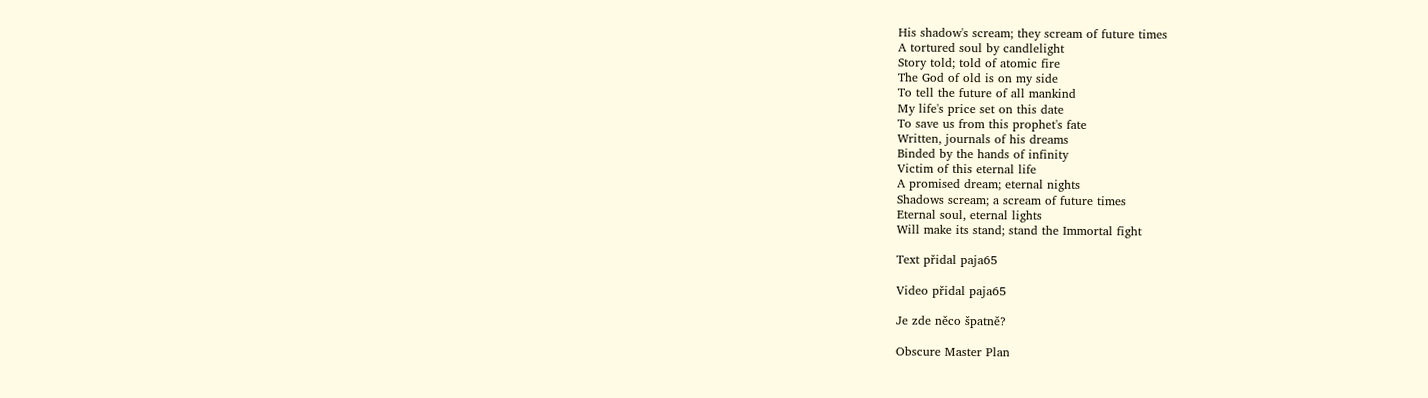His shadow's scream; they scream of future times
A tortured soul by candlelight
Story told; told of atomic fire
The God of old is on my side
To tell the future of all mankind
My life's price set on this date
To save us from this prophet's fate
Written, journals of his dreams
Binded by the hands of infinity
Victim of this eternal life
A promised dream; eternal nights
Shadows scream; a scream of future times
Eternal soul, eternal lights
Will make its stand; stand the Immortal fight

Text přidal paja65

Video přidal paja65

Je zde něco špatně?

Obscure Master Plan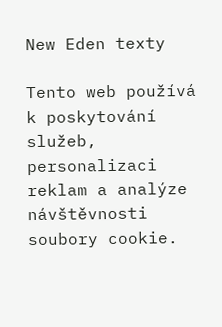New Eden texty

Tento web používá k poskytování služeb, personalizaci reklam a analýze návštěvnosti soubory cookie.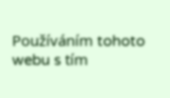Používáním tohoto webu s tím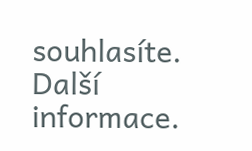souhlasíte. Další informace.